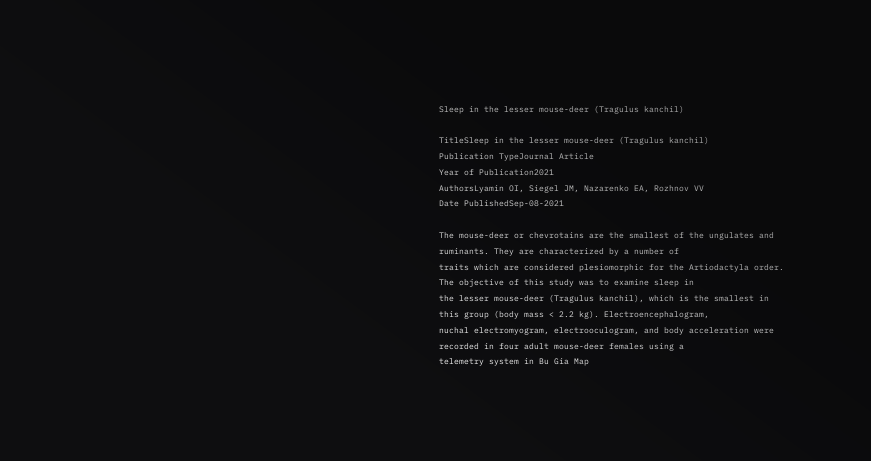Sleep in the lesser mouse-deer (Tragulus kanchil)

TitleSleep in the lesser mouse-deer (Tragulus kanchil)
Publication TypeJournal Article
Year of Publication2021
AuthorsLyamin OI, Siegel JM, Nazarenko EA, Rozhnov VV
Date PublishedSep-08-2021

The mouse-deer or chevrotains are the smallest of the ungulates and ruminants. They are characterized by a number of
traits which are considered plesiomorphic for the Artiodactyla order. The objective of this study was to examine sleep in
the lesser mouse-deer (Tragulus kanchil), which is the smallest in this group (body mass < 2.2 kg). Electroencephalogram,
nuchal electromyogram, electrooculogram, and body acceleration were recorded in four adult mouse-deer females using a
telemetry system in Bu Gia Map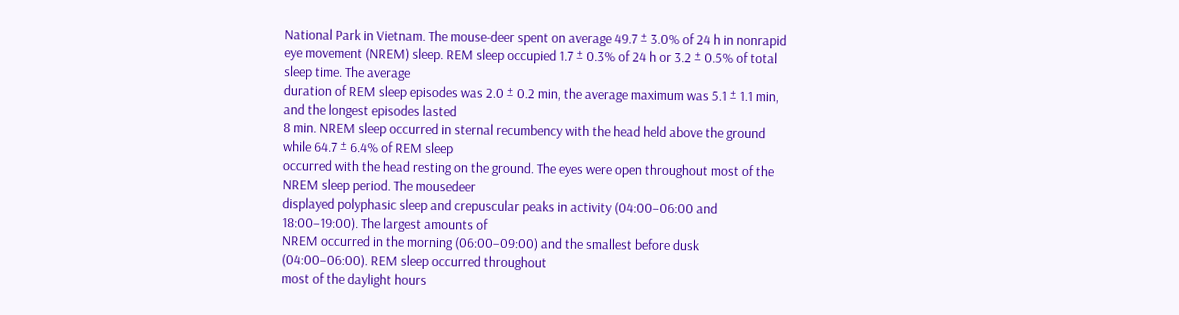National Park in Vietnam. The mouse-deer spent on average 49.7 ± 3.0% of 24 h in nonrapid
eye movement (NREM) sleep. REM sleep occupied 1.7 ± 0.3% of 24 h or 3.2 ± 0.5% of total sleep time. The average
duration of REM sleep episodes was 2.0 ± 0.2 min, the average maximum was 5.1 ± 1.1 min, and the longest episodes lasted
8 min. NREM sleep occurred in sternal recumbency with the head held above the ground while 64.7 ± 6.4% of REM sleep
occurred with the head resting on the ground. The eyes were open throughout most of the NREM sleep period. The mousedeer
displayed polyphasic sleep and crepuscular peaks in activity (04:00–06:00 and 18:00–19:00). The largest amounts of
NREM occurred in the morning (06:00–09:00) and the smallest before dusk (04:00–06:00). REM sleep occurred throughout
most of the daylight hours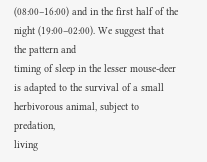(08:00–16:00) and in the first half of the night (19:00–02:00). We suggest that the pattern and
timing of sleep in the lesser mouse-deer is adapted to the survival of a small herbivorous animal, subject to predation,
living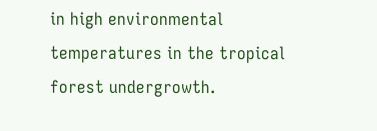in high environmental temperatures in the tropical forest undergrowth.